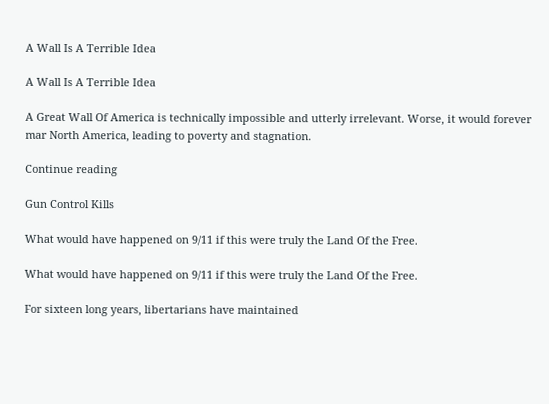A Wall Is A Terrible Idea

A Wall Is A Terrible Idea

A Great Wall Of America is technically impossible and utterly irrelevant. Worse, it would forever mar North America, leading to poverty and stagnation.

Continue reading

Gun Control Kills

What would have happened on 9/11 if this were truly the Land Of the Free.

What would have happened on 9/11 if this were truly the Land Of the Free.

For sixteen long years, libertarians have maintained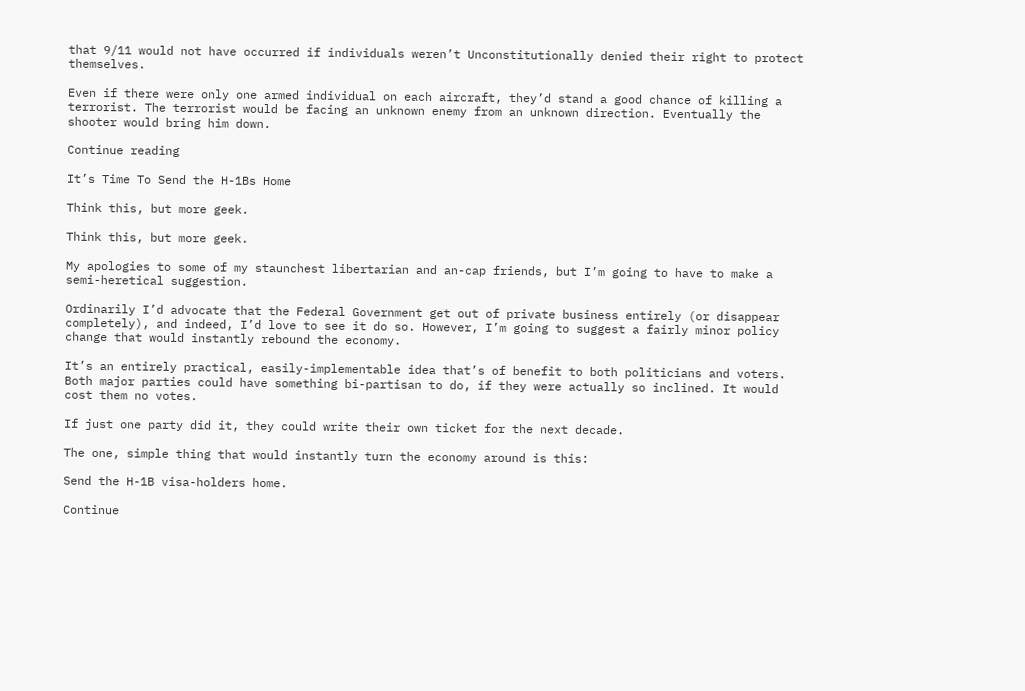that 9/11 would not have occurred if individuals weren’t Unconstitutionally denied their right to protect themselves.

Even if there were only one armed individual on each aircraft, they’d stand a good chance of killing a terrorist. The terrorist would be facing an unknown enemy from an unknown direction. Eventually the shooter would bring him down.

Continue reading

It’s Time To Send the H-1Bs Home

Think this, but more geek.

Think this, but more geek.

My apologies to some of my staunchest libertarian and an-cap friends, but I’m going to have to make a semi-heretical suggestion.

Ordinarily I’d advocate that the Federal Government get out of private business entirely (or disappear completely), and indeed, I’d love to see it do so. However, I’m going to suggest a fairly minor policy change that would instantly rebound the economy.

It’s an entirely practical, easily-implementable idea that’s of benefit to both politicians and voters. Both major parties could have something bi-partisan to do, if they were actually so inclined. It would cost them no votes.

If just one party did it, they could write their own ticket for the next decade.

The one, simple thing that would instantly turn the economy around is this:

Send the H-1B visa-holders home.

Continue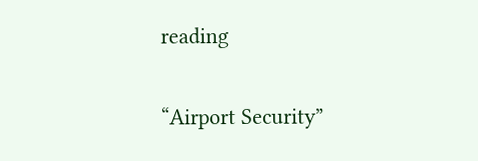reading

“Airport Security”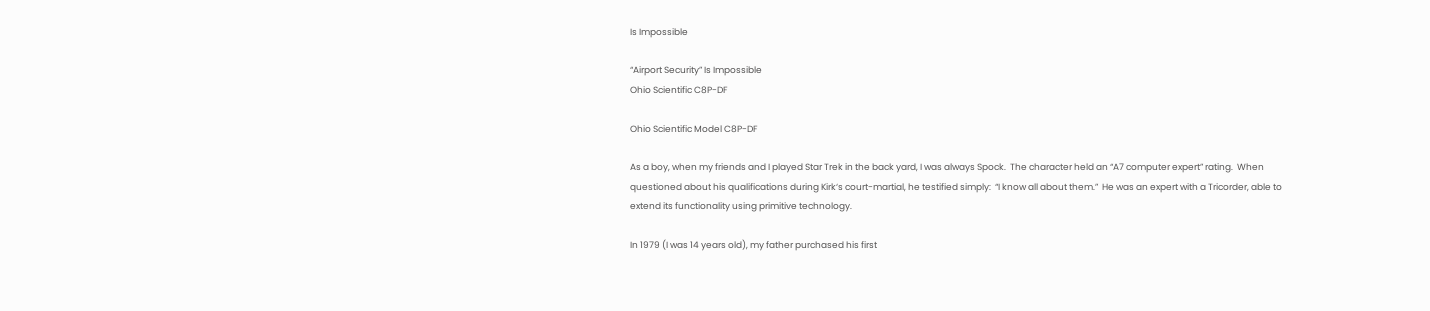Is Impossible

“Airport Security” Is Impossible
Ohio Scientific C8P-DF

Ohio Scientific Model C8P-DF

As a boy, when my friends and I played Star Trek in the back yard, I was always Spock.  The character held an “A7 computer expert” rating.  When questioned about his qualifications during Kirk‘s court-martial, he testified simply:  “I know all about them.”  He was an expert with a Tricorder, able to extend its functionality using primitive technology.

In 1979 (I was 14 years old), my father purchased his first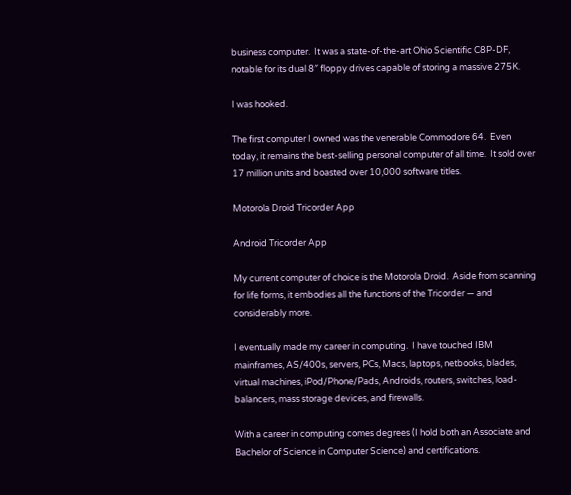business computer.  It was a state-of-the-art Ohio Scientific C8P-DF, notable for its dual 8″ floppy drives capable of storing a massive 275K.

I was hooked.

The first computer I owned was the venerable Commodore 64.  Even today, it remains the best-selling personal computer of all time.  It sold over 17 million units and boasted over 10,000 software titles.

Motorola Droid Tricorder App

Android Tricorder App

My current computer of choice is the Motorola Droid.  Aside from scanning for life forms, it embodies all the functions of the Tricorder — and considerably more.

I eventually made my career in computing.  I have touched IBM mainframes, AS/400s, servers, PCs, Macs, laptops, netbooks, blades, virtual machines, iPod/Phone/Pads, Androids, routers, switches, load-balancers, mass storage devices, and firewalls.

With a career in computing comes degrees (I hold both an Associate and Bachelor of Science in Computer Science) and certifications.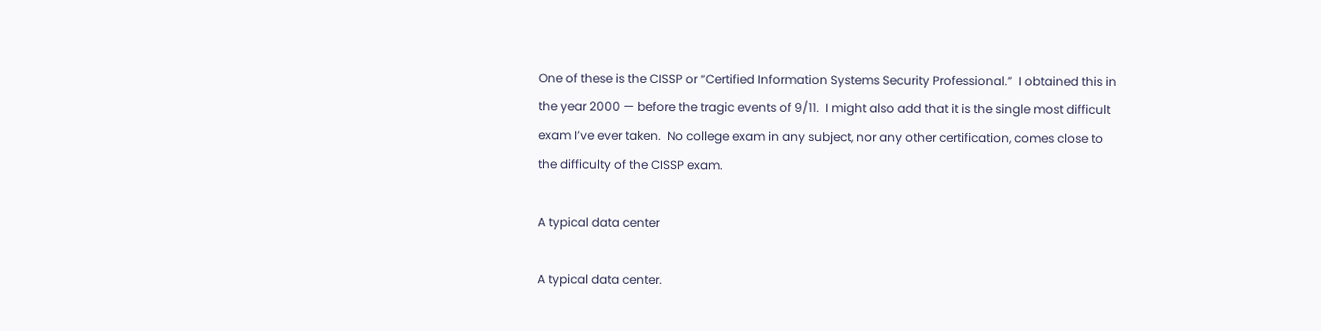One of these is the CISSP or “Certified Information Systems Security Professional.”  I obtained this in the year 2000 — before the tragic events of 9/11.  I might also add that it is the single most difficult exam I’ve ever taken.  No college exam in any subject, nor any other certification, comes close to the difficulty of the CISSP exam.

A typical data center

A typical data center.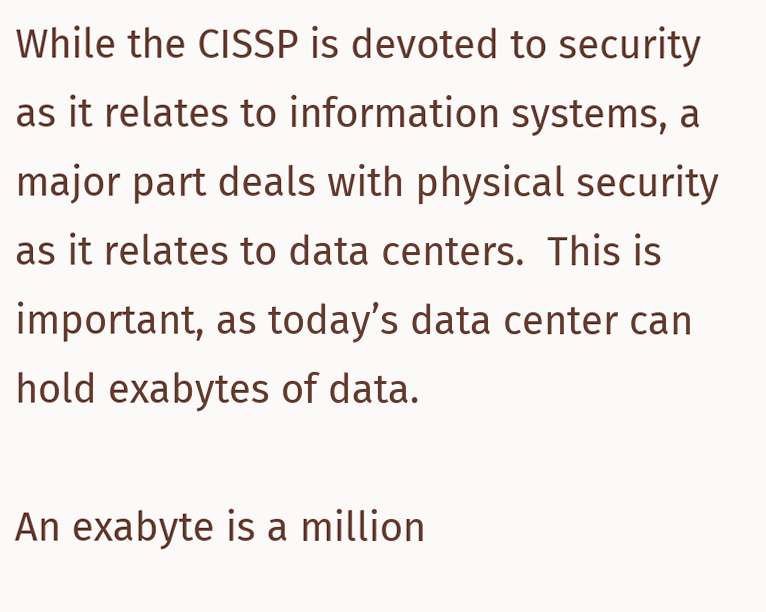While the CISSP is devoted to security as it relates to information systems, a major part deals with physical security as it relates to data centers.  This is important, as today’s data center can hold exabytes of data.

An exabyte is a million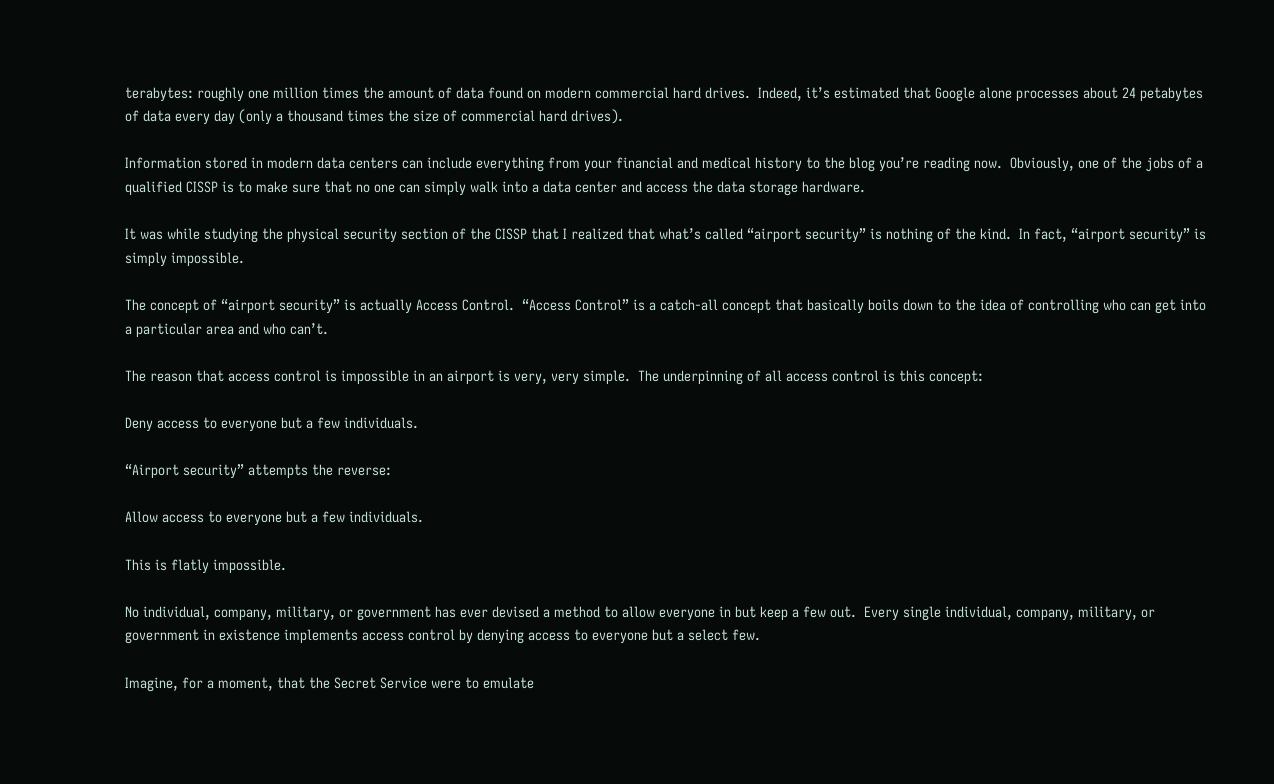terabytes: roughly one million times the amount of data found on modern commercial hard drives.  Indeed, it’s estimated that Google alone processes about 24 petabytes of data every day (only a thousand times the size of commercial hard drives).

Information stored in modern data centers can include everything from your financial and medical history to the blog you’re reading now.  Obviously, one of the jobs of a qualified CISSP is to make sure that no one can simply walk into a data center and access the data storage hardware.

It was while studying the physical security section of the CISSP that I realized that what’s called “airport security” is nothing of the kind.  In fact, “airport security” is simply impossible.

The concept of “airport security” is actually Access Control.  “Access Control” is a catch-all concept that basically boils down to the idea of controlling who can get into a particular area and who can’t.

The reason that access control is impossible in an airport is very, very simple.  The underpinning of all access control is this concept:

Deny access to everyone but a few individuals.

“Airport security” attempts the reverse:

Allow access to everyone but a few individuals.

This is flatly impossible.

No individual, company, military, or government has ever devised a method to allow everyone in but keep a few out.  Every single individual, company, military, or government in existence implements access control by denying access to everyone but a select few.

Imagine, for a moment, that the Secret Service were to emulate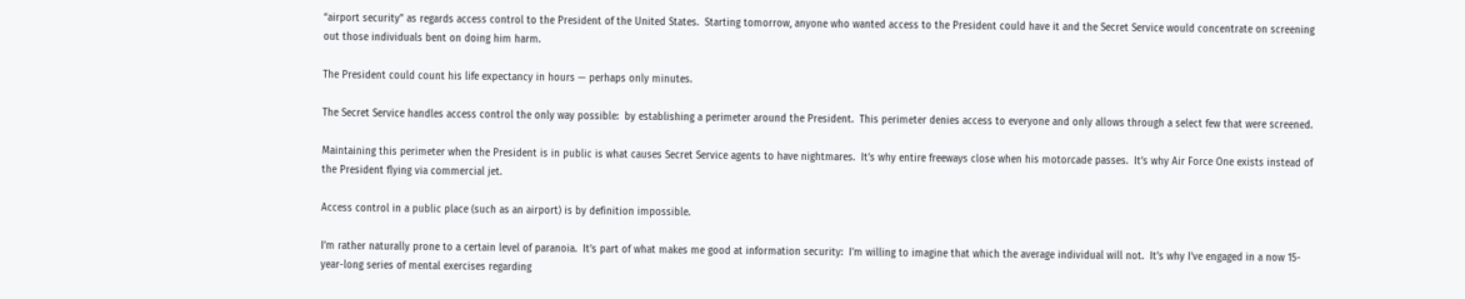“airport security” as regards access control to the President of the United States.  Starting tomorrow, anyone who wanted access to the President could have it and the Secret Service would concentrate on screening out those individuals bent on doing him harm.

The President could count his life expectancy in hours — perhaps only minutes.

The Secret Service handles access control the only way possible:  by establishing a perimeter around the President.  This perimeter denies access to everyone and only allows through a select few that were screened.

Maintaining this perimeter when the President is in public is what causes Secret Service agents to have nightmares.  It’s why entire freeways close when his motorcade passes.  It’s why Air Force One exists instead of the President flying via commercial jet.

Access control in a public place (such as an airport) is by definition impossible.

I’m rather naturally prone to a certain level of paranoia.  It’s part of what makes me good at information security:  I’m willing to imagine that which the average individual will not.  It’s why I’ve engaged in a now 15-year-long series of mental exercises regarding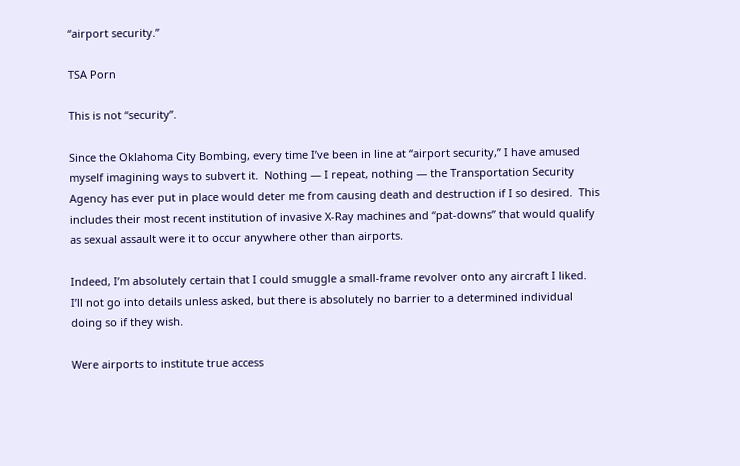“airport security.”

TSA Porn

This is not “security”.

Since the Oklahoma City Bombing, every time I’ve been in line at “airport security,” I have amused myself imagining ways to subvert it.  Nothing — I repeat, nothing — the Transportation Security Agency has ever put in place would deter me from causing death and destruction if I so desired.  This includes their most recent institution of invasive X-Ray machines and “pat-downs” that would qualify as sexual assault were it to occur anywhere other than airports.

Indeed, I’m absolutely certain that I could smuggle a small-frame revolver onto any aircraft I liked.  I’ll not go into details unless asked, but there is absolutely no barrier to a determined individual doing so if they wish.

Were airports to institute true access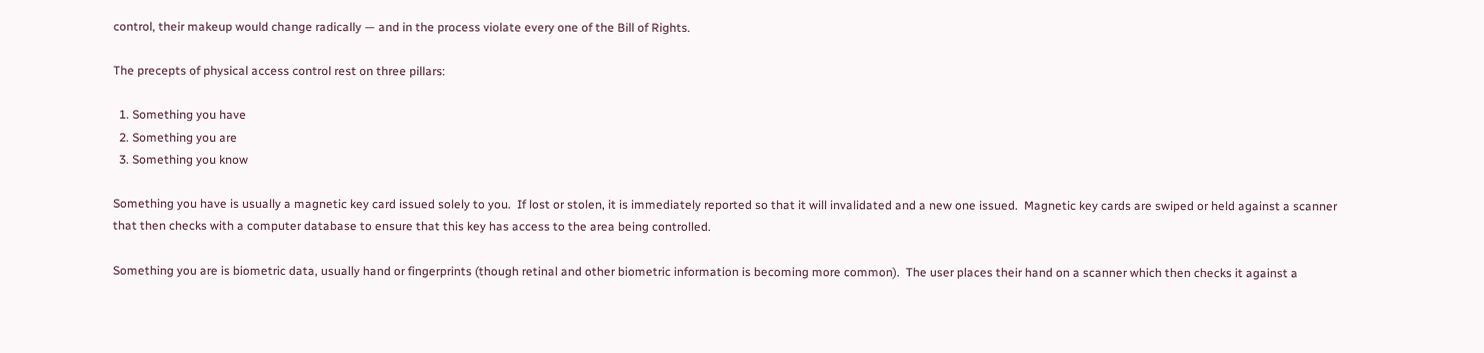control, their makeup would change radically — and in the process violate every one of the Bill of Rights.

The precepts of physical access control rest on three pillars:

  1. Something you have
  2. Something you are
  3. Something you know

Something you have is usually a magnetic key card issued solely to you.  If lost or stolen, it is immediately reported so that it will invalidated and a new one issued.  Magnetic key cards are swiped or held against a scanner that then checks with a computer database to ensure that this key has access to the area being controlled.

Something you are is biometric data, usually hand or fingerprints (though retinal and other biometric information is becoming more common).  The user places their hand on a scanner which then checks it against a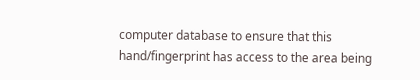computer database to ensure that this hand/fingerprint has access to the area being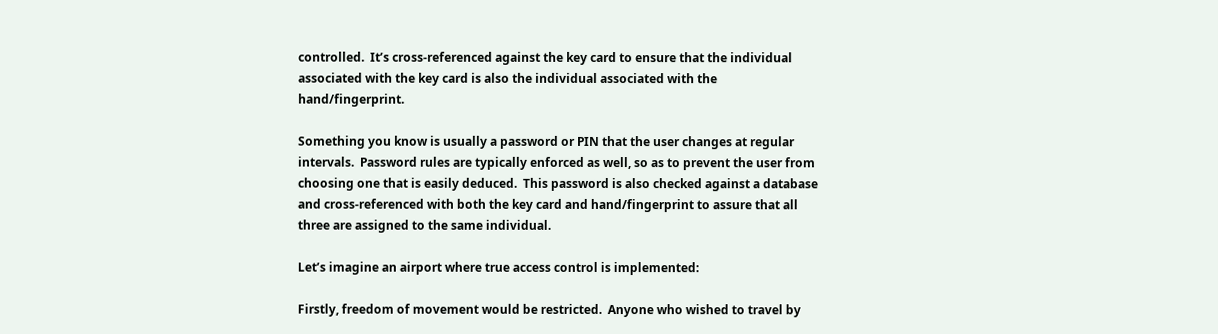controlled.  It’s cross-referenced against the key card to ensure that the individual associated with the key card is also the individual associated with the hand/fingerprint.

Something you know is usually a password or PIN that the user changes at regular intervals.  Password rules are typically enforced as well, so as to prevent the user from choosing one that is easily deduced.  This password is also checked against a database and cross-referenced with both the key card and hand/fingerprint to assure that all three are assigned to the same individual.

Let’s imagine an airport where true access control is implemented:

Firstly, freedom of movement would be restricted.  Anyone who wished to travel by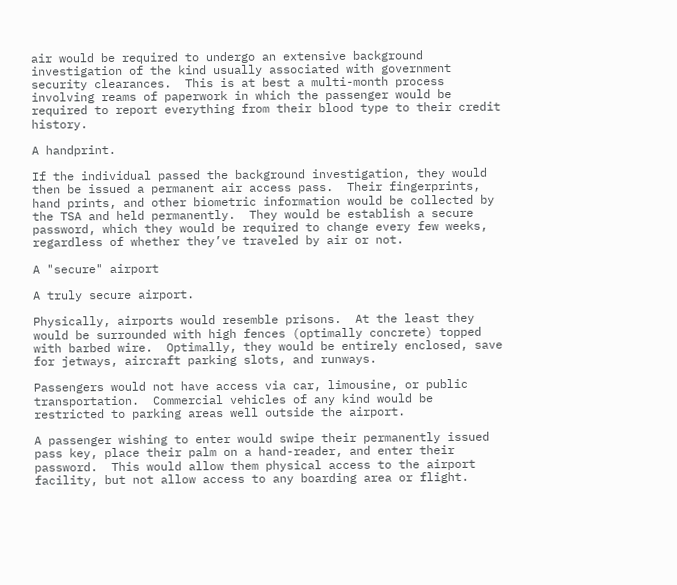air would be required to undergo an extensive background investigation of the kind usually associated with government security clearances.  This is at best a multi-month process involving reams of paperwork in which the passenger would be required to report everything from their blood type to their credit history.

A handprint.

If the individual passed the background investigation, they would then be issued a permanent air access pass.  Their fingerprints, hand prints, and other biometric information would be collected by the TSA and held permanently.  They would be establish a secure password, which they would be required to change every few weeks, regardless of whether they’ve traveled by air or not.

A "secure" airport

A truly secure airport.

Physically, airports would resemble prisons.  At the least they would be surrounded with high fences (optimally concrete) topped with barbed wire.  Optimally, they would be entirely enclosed, save for jetways, aircraft parking slots, and runways.

Passengers would not have access via car, limousine, or public transportation.  Commercial vehicles of any kind would be restricted to parking areas well outside the airport.

A passenger wishing to enter would swipe their permanently issued pass key, place their palm on a hand-reader, and enter their password.  This would allow them physical access to the airport facility, but not allow access to any boarding area or flight.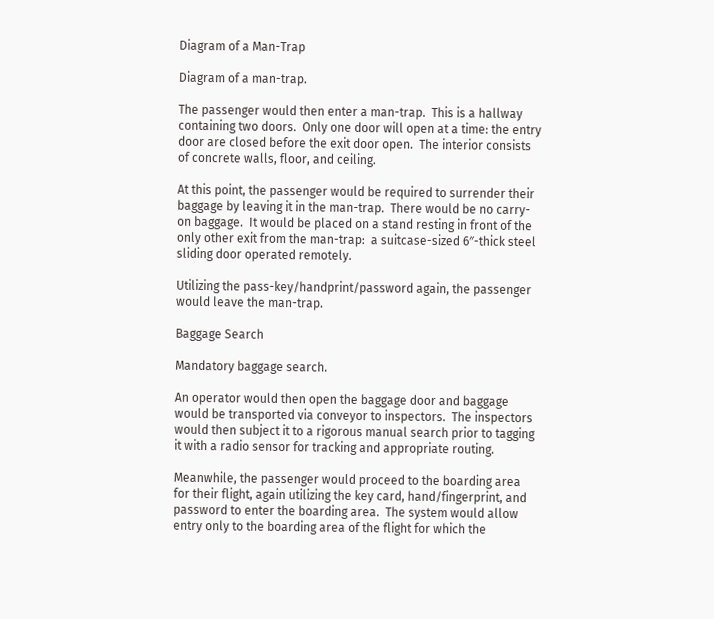Diagram of a Man-Trap

Diagram of a man-trap.

The passenger would then enter a man-trap.  This is a hallway containing two doors.  Only one door will open at a time: the entry door are closed before the exit door open.  The interior consists of concrete walls, floor, and ceiling.

At this point, the passenger would be required to surrender their baggage by leaving it in the man-trap.  There would be no carry-on baggage.  It would be placed on a stand resting in front of the only other exit from the man-trap:  a suitcase-sized 6″-thick steel sliding door operated remotely.

Utilizing the pass-key/handprint/password again, the passenger would leave the man-trap.

Baggage Search

Mandatory baggage search.

An operator would then open the baggage door and baggage would be transported via conveyor to inspectors.  The inspectors would then subject it to a rigorous manual search prior to tagging it with a radio sensor for tracking and appropriate routing.

Meanwhile, the passenger would proceed to the boarding area for their flight, again utilizing the key card, hand/fingerprint, and password to enter the boarding area.  The system would allow entry only to the boarding area of the flight for which the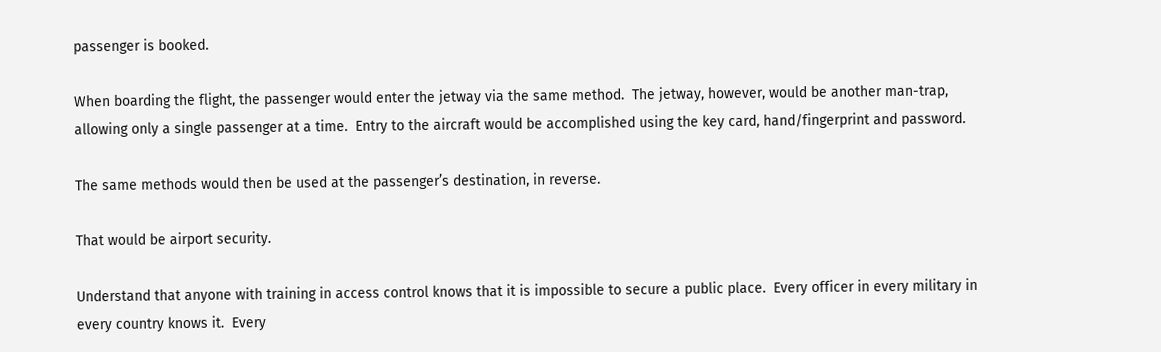passenger is booked.

When boarding the flight, the passenger would enter the jetway via the same method.  The jetway, however, would be another man-trap, allowing only a single passenger at a time.  Entry to the aircraft would be accomplished using the key card, hand/fingerprint and password.

The same methods would then be used at the passenger’s destination, in reverse.

That would be airport security.

Understand that anyone with training in access control knows that it is impossible to secure a public place.  Every officer in every military in every country knows it.  Every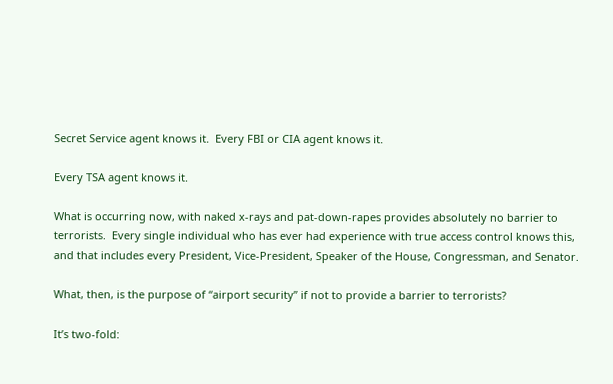Secret Service agent knows it.  Every FBI or CIA agent knows it.

Every TSA agent knows it.

What is occurring now, with naked x-rays and pat-down-rapes provides absolutely no barrier to terrorists.  Every single individual who has ever had experience with true access control knows this, and that includes every President, Vice-President, Speaker of the House, Congressman, and Senator.

What, then, is the purpose of “airport security” if not to provide a barrier to terrorists?

It’s two-fold: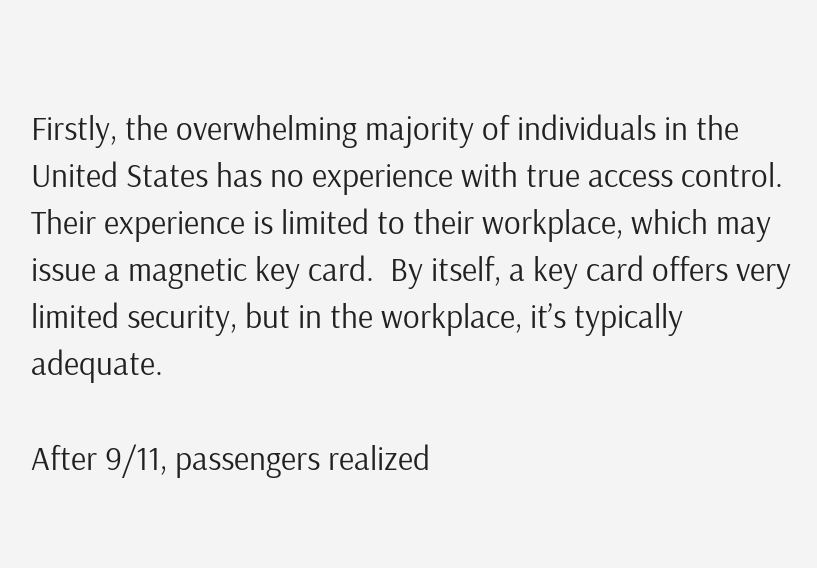Firstly, the overwhelming majority of individuals in the United States has no experience with true access control.  Their experience is limited to their workplace, which may issue a magnetic key card.  By itself, a key card offers very limited security, but in the workplace, it’s typically adequate.

After 9/11, passengers realized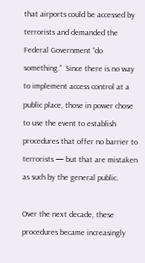that airports could be accessed by terrorists and demanded the Federal Government “do something.”  Since there is no way to implement access control at a public place, those in power chose to use the event to establish procedures that offer no barrier to terrorists — but that are mistaken as such by the general public.

Over the next decade, these procedures became increasingly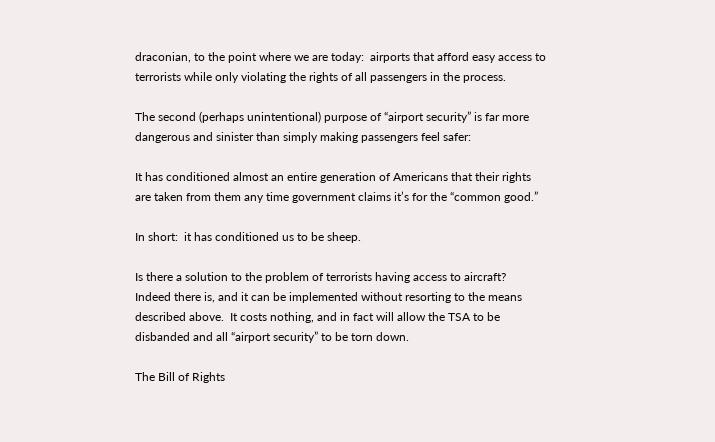draconian, to the point where we are today:  airports that afford easy access to terrorists while only violating the rights of all passengers in the process.

The second (perhaps unintentional) purpose of “airport security” is far more dangerous and sinister than simply making passengers feel safer:

It has conditioned almost an entire generation of Americans that their rights are taken from them any time government claims it’s for the “common good.”

In short:  it has conditioned us to be sheep.

Is there a solution to the problem of terrorists having access to aircraft?  Indeed there is, and it can be implemented without resorting to the means described above.  It costs nothing, and in fact will allow the TSA to be disbanded and all “airport security” to be torn down.

The Bill of Rights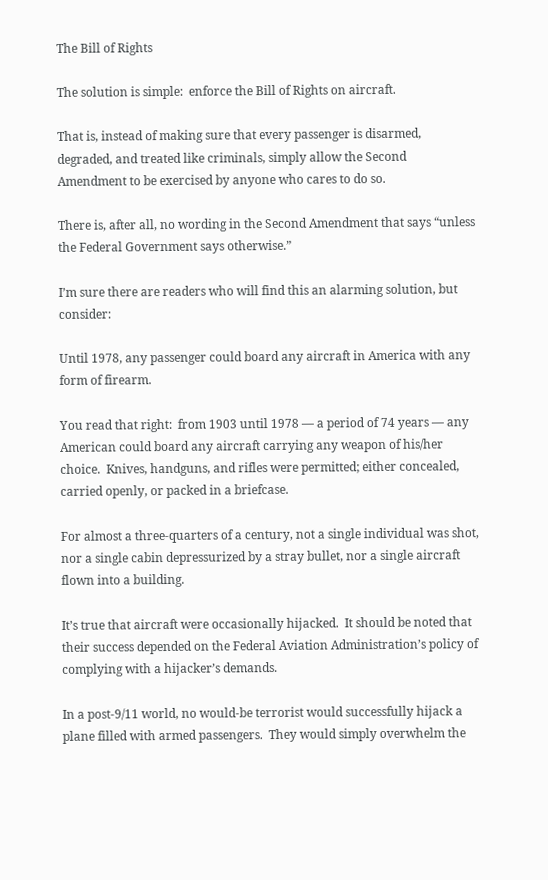The Bill of Rights

The solution is simple:  enforce the Bill of Rights on aircraft.

That is, instead of making sure that every passenger is disarmed, degraded, and treated like criminals, simply allow the Second Amendment to be exercised by anyone who cares to do so.

There is, after all, no wording in the Second Amendment that says “unless the Federal Government says otherwise.”

I’m sure there are readers who will find this an alarming solution, but consider:

Until 1978, any passenger could board any aircraft in America with any form of firearm.

You read that right:  from 1903 until 1978 — a period of 74 years — any American could board any aircraft carrying any weapon of his/her choice.  Knives, handguns, and rifles were permitted; either concealed, carried openly, or packed in a briefcase.

For almost a three-quarters of a century, not a single individual was shot, nor a single cabin depressurized by a stray bullet, nor a single aircraft flown into a building.

It’s true that aircraft were occasionally hijacked.  It should be noted that their success depended on the Federal Aviation Administration’s policy of complying with a hijacker’s demands.

In a post-9/11 world, no would-be terrorist would successfully hijack a plane filled with armed passengers.  They would simply overwhelm the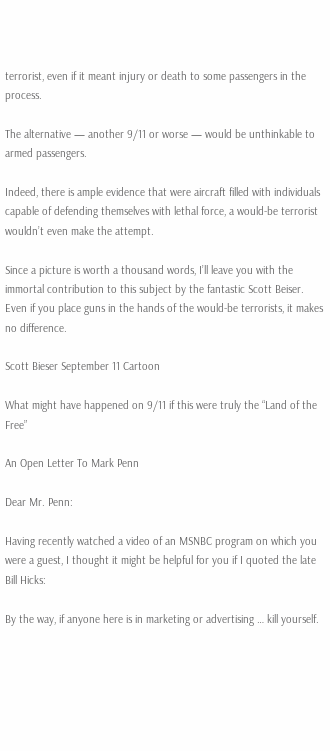terrorist, even if it meant injury or death to some passengers in the process.

The alternative — another 9/11 or worse — would be unthinkable to armed passengers.

Indeed, there is ample evidence that were aircraft filled with individuals capable of defending themselves with lethal force, a would-be terrorist wouldn’t even make the attempt.

Since a picture is worth a thousand words, I’ll leave you with the immortal contribution to this subject by the fantastic Scott Beiser.  Even if you place guns in the hands of the would-be terrorists, it makes no difference.

Scott Bieser September 11 Cartoon

What might have happened on 9/11 if this were truly the “Land of the Free”

An Open Letter To Mark Penn

Dear Mr. Penn:

Having recently watched a video of an MSNBC program on which you were a guest, I thought it might be helpful for you if I quoted the late Bill Hicks:

By the way, if anyone here is in marketing or advertising … kill yourself.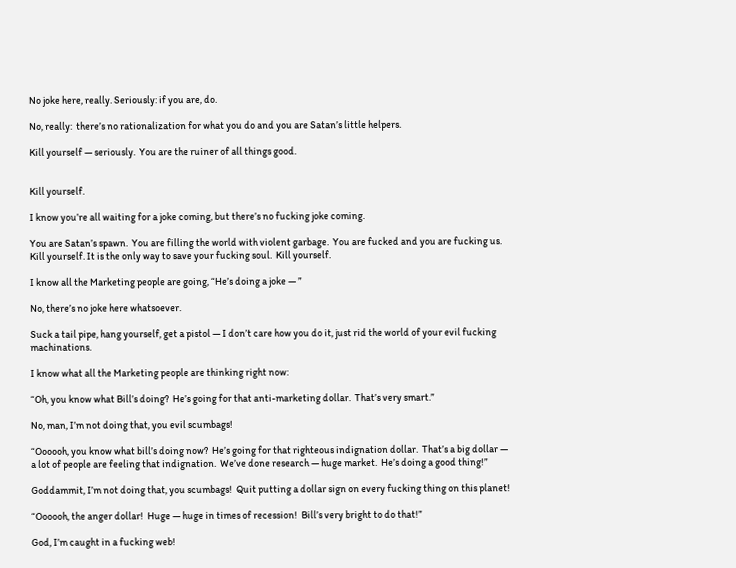No joke here, really. Seriously: if you are, do.

No, really:  there’s no rationalization for what you do and you are Satan’s little helpers.

Kill yourself — seriously.  You are the ruiner of all things good.


Kill yourself.

I know you’re all waiting for a joke coming, but there’s no fucking joke coming.

You are Satan’s spawn.  You are filling the world with violent garbage.  You are fucked and you are fucking us.  Kill yourself. It is the only way to save your fucking soul.  Kill yourself.

I know all the Marketing people are going, “He’s doing a joke — ”

No, there’s no joke here whatsoever.

Suck a tail pipe, hang yourself, get a pistol — I don’t care how you do it, just rid the world of your evil fucking machinations.

I know what all the Marketing people are thinking right now:

“Oh, you know what Bill’s doing?  He’s going for that anti-marketing dollar.  That’s very smart.”

No, man, I’m not doing that, you evil scumbags!

“Oooooh, you know what bill’s doing now?  He’s going for that righteous indignation dollar.  That’s a big dollar — a lot of people are feeling that indignation.  We’ve done research — huge market.  He’s doing a good thing!”

Goddammit, I’m not doing that, you scumbags!  Quit putting a dollar sign on every fucking thing on this planet!

“Oooooh, the anger dollar!  Huge — huge in times of recession!  Bill’s very bright to do that!”

God, I’m caught in a fucking web!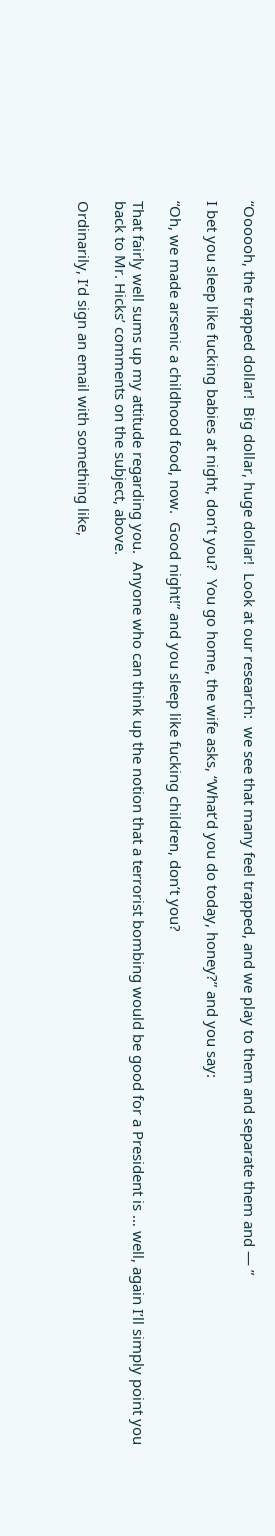“Oooooh, the trapped dollar!  Big dollar, huge dollar!  Look at our research:  we see that many feel trapped, and we play to them and separate them and — ”

I bet you sleep like fucking babies at night, don’t you?  You go home, the wife asks, “What’d you do today, honey?” and you say:

“Oh, we made arsenic a childhood food, now.  Good night!” and you sleep like fucking children, don’t you?

That fairly well sums up my attitude regarding you.  Anyone who can think up the notion that a terrorist bombing would be good for a President is … well, again I’ll simply point you back to Mr. Hicks’ comments on the subject, above.

Ordinarily, I’d sign an email with something like,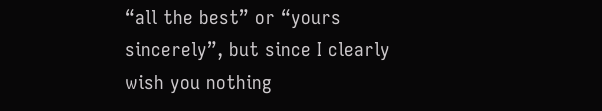“all the best” or “yours sincerely”, but since I clearly wish you nothing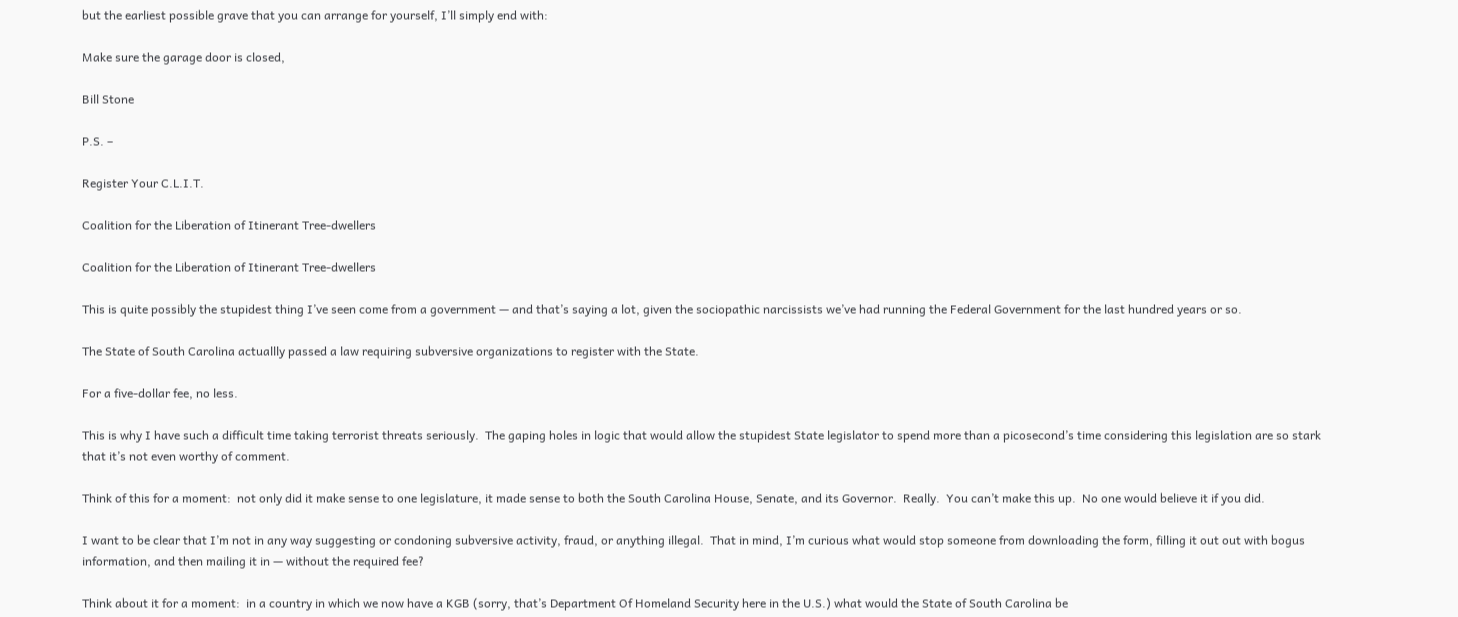but the earliest possible grave that you can arrange for yourself, I’ll simply end with:

Make sure the garage door is closed,

Bill Stone

P.S. –

Register Your C.L.I.T.

Coalition for the Liberation of Itinerant Tree-dwellers

Coalition for the Liberation of Itinerant Tree-dwellers

This is quite possibly the stupidest thing I’ve seen come from a government — and that’s saying a lot, given the sociopathic narcissists we’ve had running the Federal Government for the last hundred years or so.

The State of South Carolina actuallly passed a law requiring subversive organizations to register with the State.

For a five-dollar fee, no less.

This is why I have such a difficult time taking terrorist threats seriously.  The gaping holes in logic that would allow the stupidest State legislator to spend more than a picosecond’s time considering this legislation are so stark that it’s not even worthy of comment.

Think of this for a moment:  not only did it make sense to one legislature, it made sense to both the South Carolina House, Senate, and its Governor.  Really.  You can’t make this up.  No one would believe it if you did.

I want to be clear that I’m not in any way suggesting or condoning subversive activity, fraud, or anything illegal.  That in mind, I’m curious what would stop someone from downloading the form, filling it out out with bogus information, and then mailing it in — without the required fee?

Think about it for a moment:  in a country in which we now have a KGB (sorry, that’s Department Of Homeland Security here in the U.S.) what would the State of South Carolina be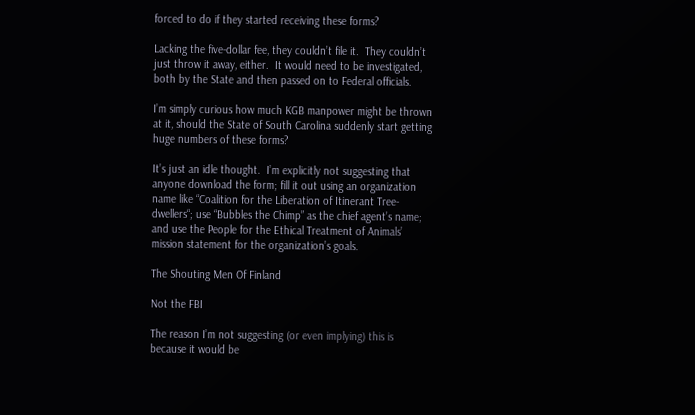forced to do if they started receiving these forms?

Lacking the five-dollar fee, they couldn’t file it.  They couldn’t just throw it away, either.  It would need to be investigated, both by the State and then passed on to Federal officials.

I’m simply curious how much KGB manpower might be thrown at it, should the State of South Carolina suddenly start getting huge numbers of these forms?

It’s just an idle thought.  I’m explicitly not suggesting that anyone download the form; fill it out using an organization name like “Coalition for the Liberation of Itinerant Tree-dwellers“; use “Bubbles the Chimp” as the chief agent’s name; and use the People for the Ethical Treatment of Animals’ mission statement for the organization’s goals.

The Shouting Men Of Finland

Not the FBI

The reason I’m not suggesting (or even implying) this is because it would be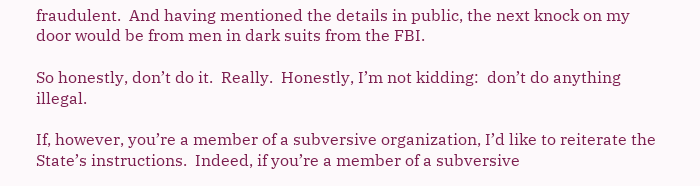fraudulent.  And having mentioned the details in public, the next knock on my door would be from men in dark suits from the FBI.

So honestly, don’t do it.  Really.  Honestly, I’m not kidding:  don’t do anything illegal.

If, however, you’re a member of a subversive organization, I’d like to reiterate the State’s instructions.  Indeed, if you’re a member of a subversive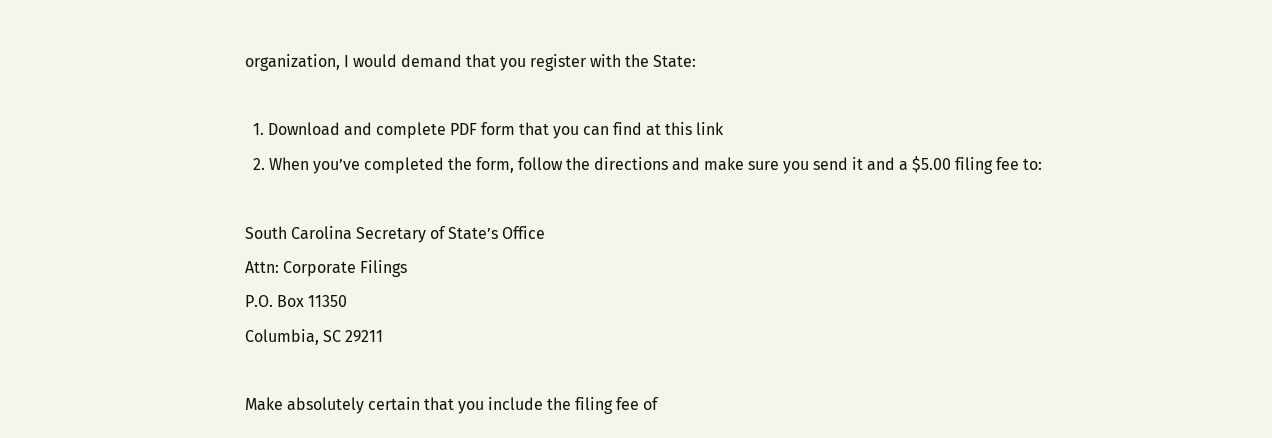organization, I would demand that you register with the State:

  1. Download and complete PDF form that you can find at this link
  2. When you’ve completed the form, follow the directions and make sure you send it and a $5.00 filing fee to:

South Carolina Secretary of State’s Office
Attn: Corporate Filings
P.O. Box 11350
Columbia, SC 29211

Make absolutely certain that you include the filing fee of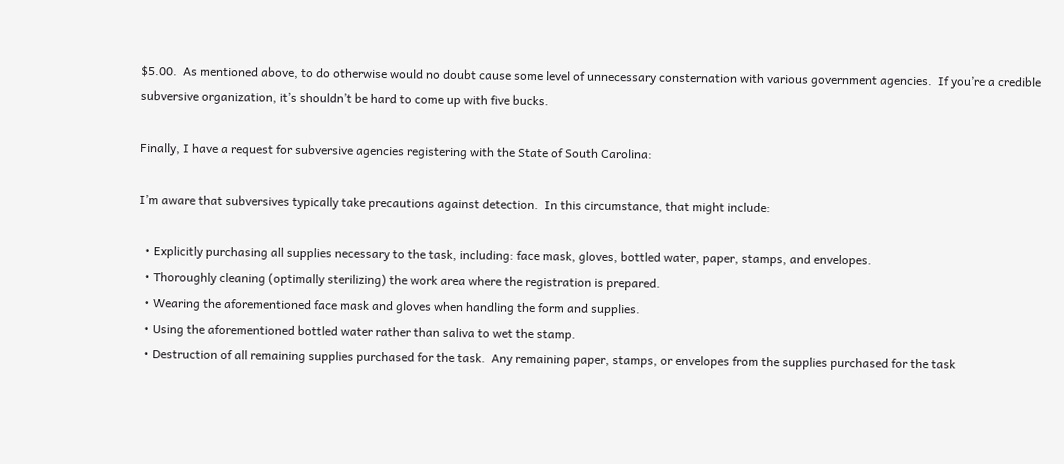$5.00.  As mentioned above, to do otherwise would no doubt cause some level of unnecessary consternation with various government agencies.  If you’re a credible subversive organization, it’s shouldn’t be hard to come up with five bucks.

Finally, I have a request for subversive agencies registering with the State of South Carolina:

I’m aware that subversives typically take precautions against detection.  In this circumstance, that might include:

  • Explicitly purchasing all supplies necessary to the task, including: face mask, gloves, bottled water, paper, stamps, and envelopes.
  • Thoroughly cleaning (optimally sterilizing) the work area where the registration is prepared.
  • Wearing the aforementioned face mask and gloves when handling the form and supplies.
  • Using the aforementioned bottled water rather than saliva to wet the stamp.
  • Destruction of all remaining supplies purchased for the task.  Any remaining paper, stamps, or envelopes from the supplies purchased for the task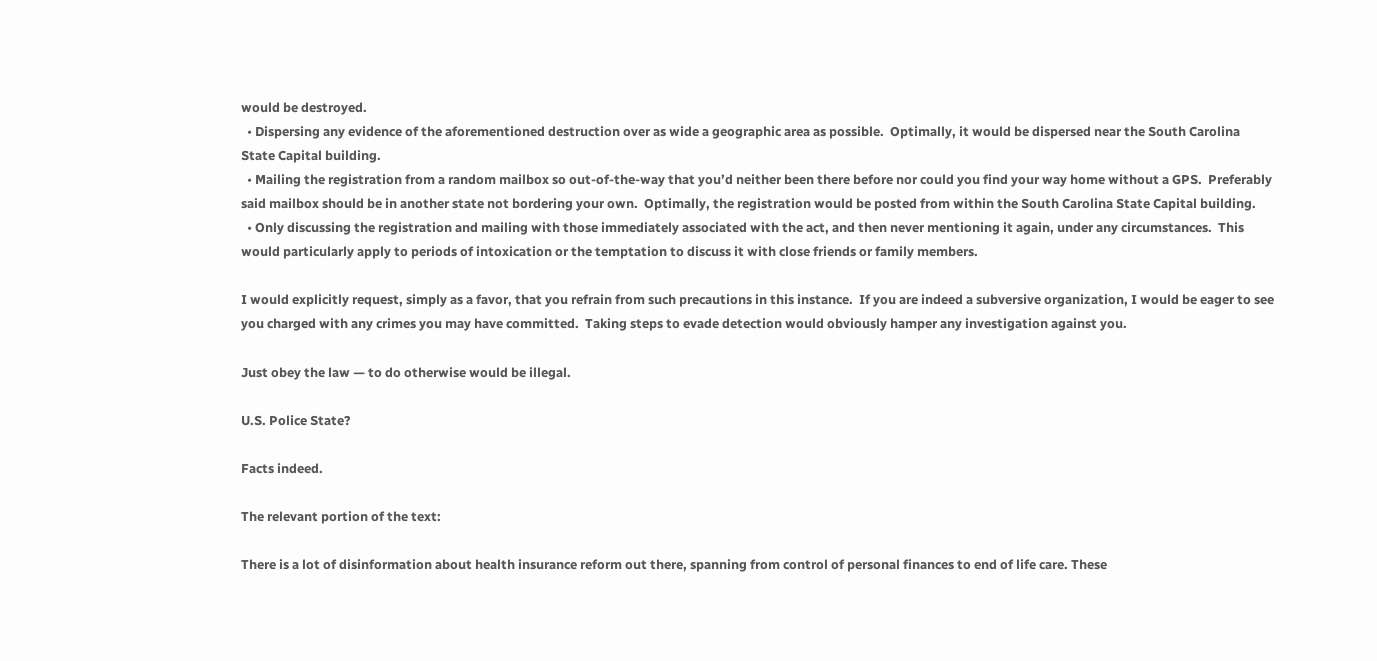would be destroyed.
  • Dispersing any evidence of the aforementioned destruction over as wide a geographic area as possible.  Optimally, it would be dispersed near the South Carolina State Capital building.
  • Mailing the registration from a random mailbox so out-of-the-way that you’d neither been there before nor could you find your way home without a GPS.  Preferably said mailbox should be in another state not bordering your own.  Optimally, the registration would be posted from within the South Carolina State Capital building.
  • Only discussing the registration and mailing with those immediately associated with the act, and then never mentioning it again, under any circumstances.  This would particularly apply to periods of intoxication or the temptation to discuss it with close friends or family members.

I would explicitly request, simply as a favor, that you refrain from such precautions in this instance.  If you are indeed a subversive organization, I would be eager to see you charged with any crimes you may have committed.  Taking steps to evade detection would obviously hamper any investigation against you.

Just obey the law — to do otherwise would be illegal.

U.S. Police State?

Facts indeed.

The relevant portion of the text:

There is a lot of disinformation about health insurance reform out there, spanning from control of personal finances to end of life care. These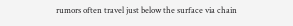rumors often travel just below the surface via chain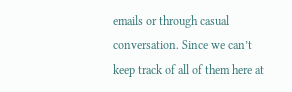emails or through casual conversation. Since we can’t keep track of all of them here at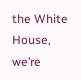the White House, we’re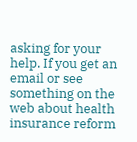asking for your help. If you get an email or see something on the web about health insurance reform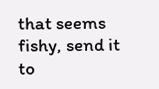that seems fishy, send it to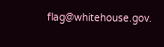flag@whitehouse.gov.